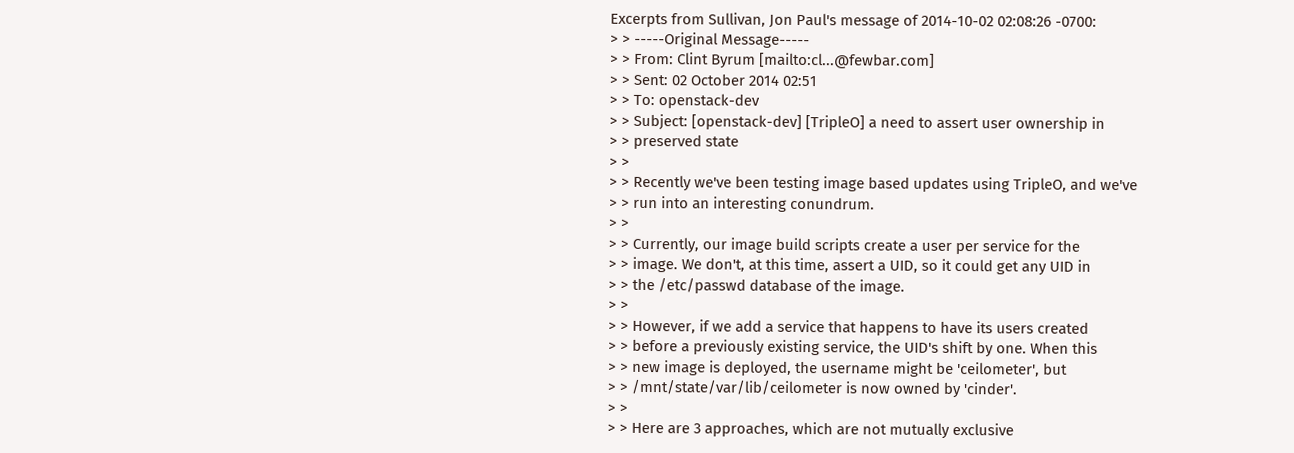Excerpts from Sullivan, Jon Paul's message of 2014-10-02 02:08:26 -0700:
> > -----Original Message-----
> > From: Clint Byrum [mailto:cl...@fewbar.com]
> > Sent: 02 October 2014 02:51
> > To: openstack-dev
> > Subject: [openstack-dev] [TripleO] a need to assert user ownership in
> > preserved state
> >
> > Recently we've been testing image based updates using TripleO, and we've
> > run into an interesting conundrum.
> >
> > Currently, our image build scripts create a user per service for the
> > image. We don't, at this time, assert a UID, so it could get any UID in
> > the /etc/passwd database of the image.
> >
> > However, if we add a service that happens to have its users created
> > before a previously existing service, the UID's shift by one. When this
> > new image is deployed, the username might be 'ceilometer', but
> > /mnt/state/var/lib/ceilometer is now owned by 'cinder'.
> >
> > Here are 3 approaches, which are not mutually exclusive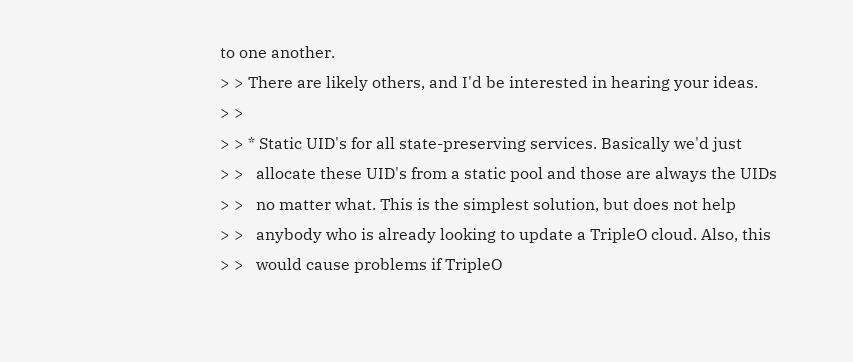to one another.
> > There are likely others, and I'd be interested in hearing your ideas.
> >
> > * Static UID's for all state-preserving services. Basically we'd just
> >   allocate these UID's from a static pool and those are always the UIDs
> >   no matter what. This is the simplest solution, but does not help
> >   anybody who is already looking to update a TripleO cloud. Also, this
> >   would cause problems if TripleO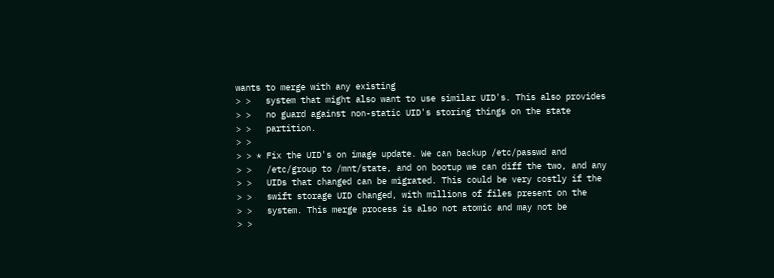wants to merge with any existing
> >   system that might also want to use similar UID's. This also provides
> >   no guard against non-static UID's storing things on the state
> >   partition.
> >
> > * Fix the UID's on image update. We can backup /etc/passwd and
> >   /etc/group to /mnt/state, and on bootup we can diff the two, and any
> >   UIDs that changed can be migrated. This could be very costly if the
> >   swift storage UID changed, with millions of files present on the
> >   system. This merge process is also not atomic and may not be
> >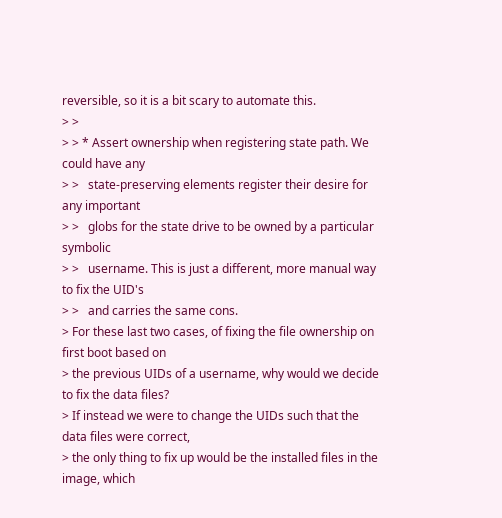reversible, so it is a bit scary to automate this.
> >
> > * Assert ownership when registering state path. We could have any
> >   state-preserving elements register their desire for any important
> >   globs for the state drive to be owned by a particular symbolic
> >   username. This is just a different, more manual way to fix the UID's
> >   and carries the same cons.
> For these last two cases, of fixing the file ownership on first boot based on
> the previous UIDs of a username, why would we decide to fix the data files?
> If instead we were to change the UIDs such that the data files were correct,
> the only thing to fix up would be the installed files in the image, which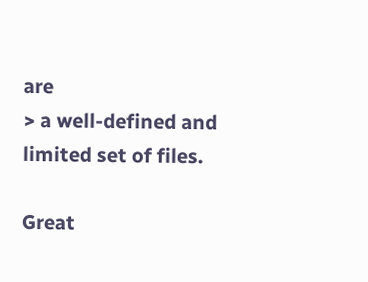are
> a well-defined and limited set of files.

Great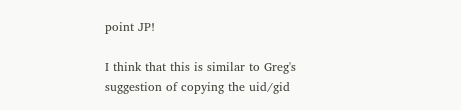point JP!

I think that this is similar to Greg's suggestion of copying the uid/gid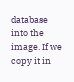database into the image. If we copy it in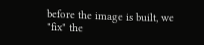before the image is built, we
"fix" the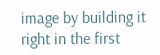image by building it right in the first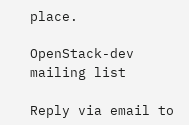place.

OpenStack-dev mailing list

Reply via email to